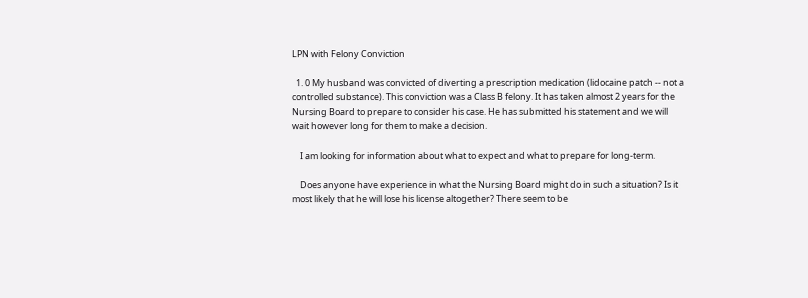LPN with Felony Conviction

  1. 0 My husband was convicted of diverting a prescription medication (lidocaine patch -- not a controlled substance). This conviction was a Class B felony. It has taken almost 2 years for the Nursing Board to prepare to consider his case. He has submitted his statement and we will wait however long for them to make a decision.

    I am looking for information about what to expect and what to prepare for long-term.

    Does anyone have experience in what the Nursing Board might do in such a situation? Is it most likely that he will lose his license altogether? There seem to be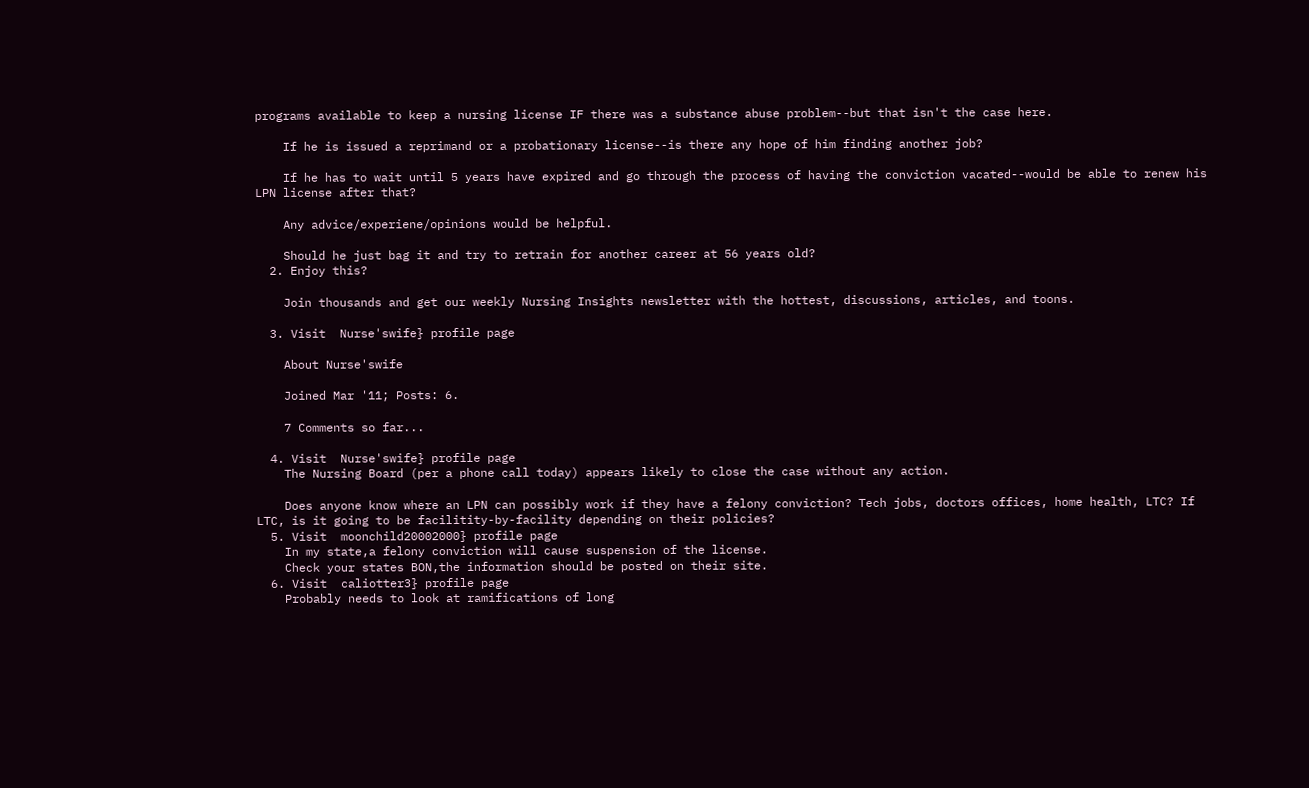programs available to keep a nursing license IF there was a substance abuse problem--but that isn't the case here.

    If he is issued a reprimand or a probationary license--is there any hope of him finding another job?

    If he has to wait until 5 years have expired and go through the process of having the conviction vacated--would be able to renew his LPN license after that?

    Any advice/experiene/opinions would be helpful.

    Should he just bag it and try to retrain for another career at 56 years old?
  2. Enjoy this?

    Join thousands and get our weekly Nursing Insights newsletter with the hottest, discussions, articles, and toons.

  3. Visit  Nurse'swife} profile page

    About Nurse'swife

    Joined Mar '11; Posts: 6.

    7 Comments so far...

  4. Visit  Nurse'swife} profile page
    The Nursing Board (per a phone call today) appears likely to close the case without any action.

    Does anyone know where an LPN can possibly work if they have a felony conviction? Tech jobs, doctors offices, home health, LTC? If LTC, is it going to be facilitity-by-facility depending on their policies?
  5. Visit  moonchild20002000} profile page
    In my state,a felony conviction will cause suspension of the license.
    Check your states BON,the information should be posted on their site.
  6. Visit  caliotter3} profile page
    Probably needs to look at ramifications of long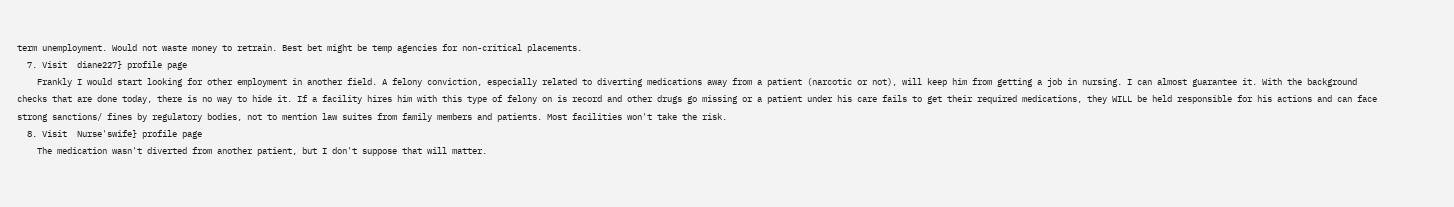term unemployment. Would not waste money to retrain. Best bet might be temp agencies for non-critical placements.
  7. Visit  diane227} profile page
    Frankly I would start looking for other employment in another field. A felony conviction, especially related to diverting medications away from a patient (narcotic or not), will keep him from getting a job in nursing. I can almost guarantee it. With the background checks that are done today, there is no way to hide it. If a facility hires him with this type of felony on is record and other drugs go missing or a patient under his care fails to get their required medications, they WILL be held responsible for his actions and can face strong sanctions/ fines by regulatory bodies, not to mention law suites from family members and patients. Most facilities won't take the risk.
  8. Visit  Nurse'swife} profile page
    The medication wasn't diverted from another patient, but I don't suppose that will matter.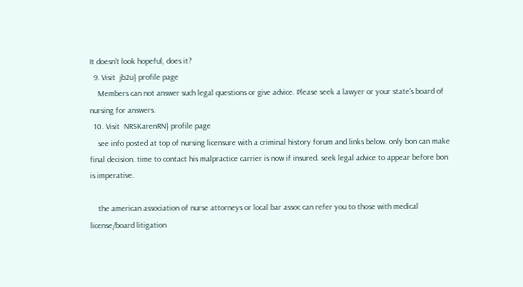It doesn't look hopeful, does it?
  9. Visit  jb2u} profile page
    Members can not answer such legal questions or give advice. Please seek a lawyer or your state's board of nursing for answers.
  10. Visit  NRSKarenRN} profile page
    see info posted at top of nursing licensure with a criminal history forum and links below. only bon can make final decision. time to contact his malpractice carrier is now if insured. seek legal advice to appear before bon is imperative.

    the american association of nurse attorneys or local bar assoc can refer you to those with medical license/board litigation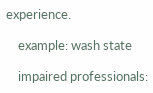experience.

    example: wash state

    impaired professionals: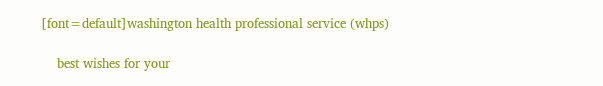[font=default]washington health professional service (whps)

    best wishes for your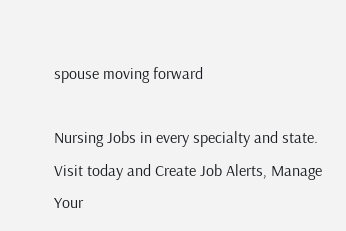spouse moving forward

Nursing Jobs in every specialty and state. Visit today and Create Job Alerts, Manage Your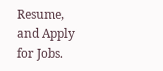Resume, and Apply for Jobs.